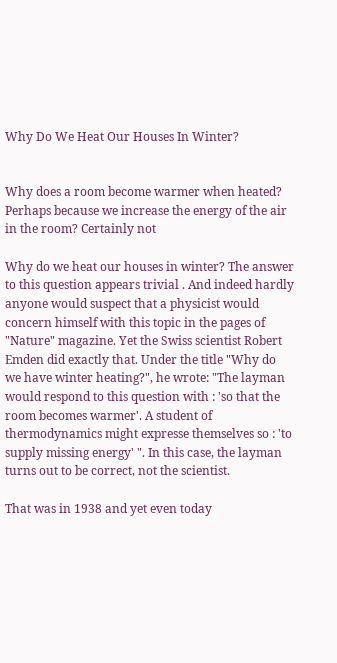Why Do We Heat Our Houses In Winter?


Why does a room become warmer when heated? Perhaps because we increase the energy of the air in the room? Certainly not

Why do we heat our houses in winter? The answer to this question appears trivial . And indeed hardly anyone would suspect that a physicist would concern himself with this topic in the pages of "Nature" magazine. Yet the Swiss scientist Robert Emden did exactly that. Under the title "Why do we have winter heating?", he wrote: "The layman would respond to this question with : 'so that the room becomes warmer'. A student of thermodynamics might expresse themselves so : 'to supply missing energy' ". In this case, the layman turns out to be correct, not the scientist.

That was in 1938 and yet even today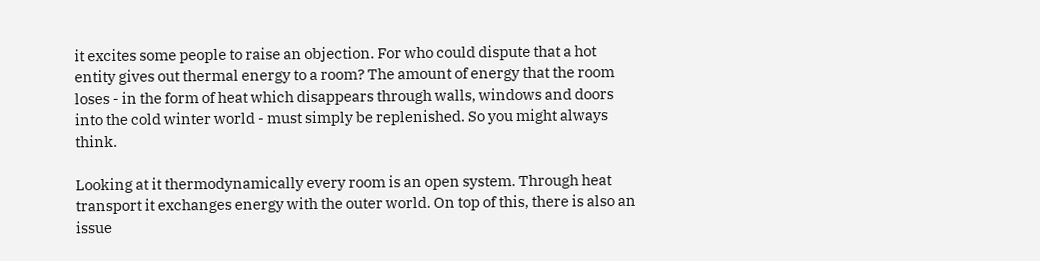it excites some people to raise an objection. For who could dispute that a hot entity gives out thermal energy to a room? The amount of energy that the room loses - in the form of heat which disappears through walls, windows and doors into the cold winter world - must simply be replenished. So you might always think.

Looking at it thermodynamically every room is an open system. Through heat transport it exchanges energy with the outer world. On top of this, there is also an issue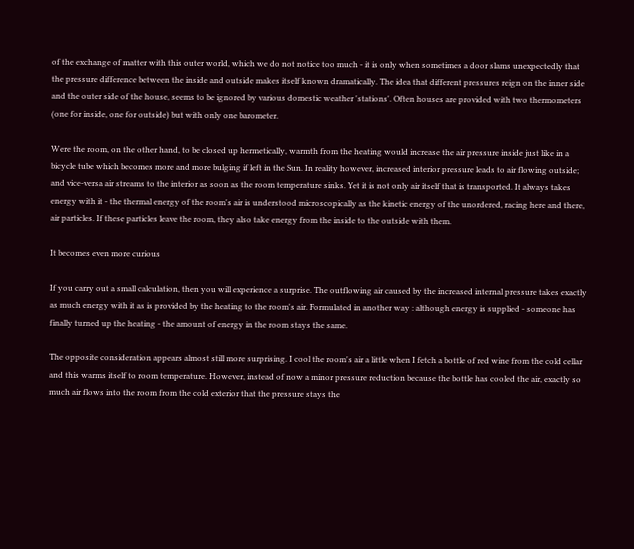of the exchange of matter with this outer world, which we do not notice too much - it is only when sometimes a door slams unexpectedly that the pressure difference between the inside and outside makes itself known dramatically. The idea that different pressures reign on the inner side and the outer side of the house, seems to be ignored by various domestic weather 'stations'. Often houses are provided with two thermometers (one for inside, one for outside) but with only one barometer.

Were the room, on the other hand, to be closed up hermetically, warmth from the heating would increase the air pressure inside just like in a bicycle tube which becomes more and more bulging if left in the Sun. In reality however, increased interior pressure leads to air flowing outside; and vice-versa air streams to the interior as soon as the room temperature sinks. Yet it is not only air itself that is transported. It always takes energy with it - the thermal energy of the room's air is understood microscopically as the kinetic energy of the unordered, racing here and there, air particles. If these particles leave the room, they also take energy from the inside to the outside with them.

It becomes even more curious

If you carry out a small calculation, then you will experience a surprise. The outflowing air caused by the increased internal pressure takes exactly as much energy with it as is provided by the heating to the room's air. Formulated in another way : although energy is supplied - someone has finally turned up the heating - the amount of energy in the room stays the same.

The opposite consideration appears almost still more surprising. I cool the room's air a little when I fetch a bottle of red wine from the cold cellar and this warms itself to room temperature. However, instead of now a minor pressure reduction because the bottle has cooled the air, exactly so much air flows into the room from the cold exterior that the pressure stays the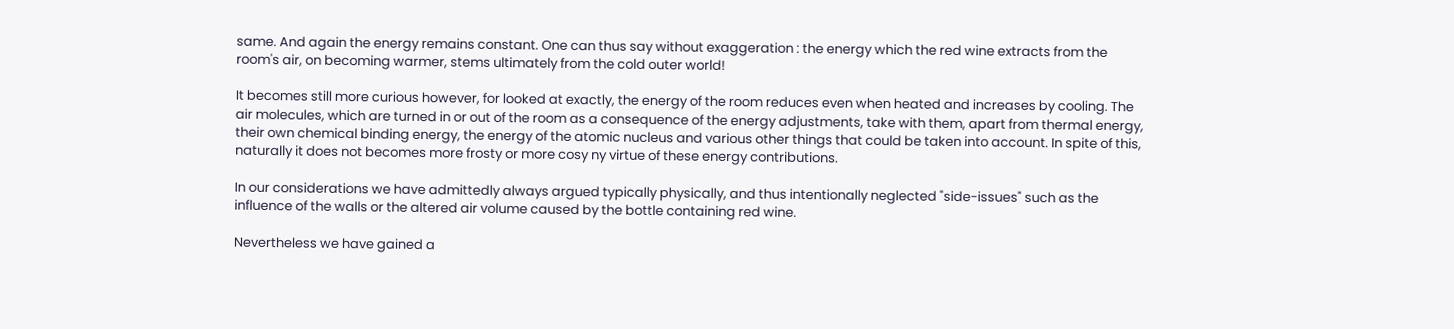same. And again the energy remains constant. One can thus say without exaggeration : the energy which the red wine extracts from the room's air, on becoming warmer, stems ultimately from the cold outer world!

It becomes still more curious however, for looked at exactly, the energy of the room reduces even when heated and increases by cooling. The air molecules, which are turned in or out of the room as a consequence of the energy adjustments, take with them, apart from thermal energy, their own chemical binding energy, the energy of the atomic nucleus and various other things that could be taken into account. In spite of this, naturally it does not becomes more frosty or more cosy ny virtue of these energy contributions.

In our considerations we have admittedly always argued typically physically, and thus intentionally neglected "side-issues" such as the influence of the walls or the altered air volume caused by the bottle containing red wine.

Nevertheless we have gained a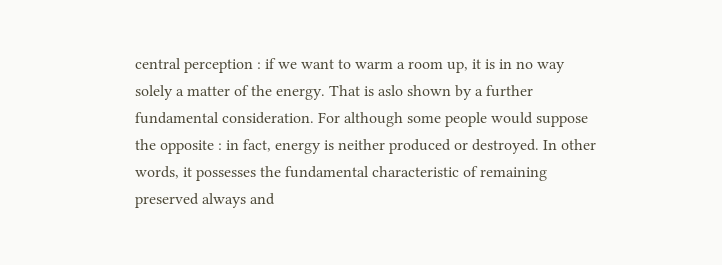central perception : if we want to warm a room up, it is in no way solely a matter of the energy. That is aslo shown by a further fundamental consideration. For although some people would suppose the opposite : in fact, energy is neither produced or destroyed. In other words, it possesses the fundamental characteristic of remaining preserved always and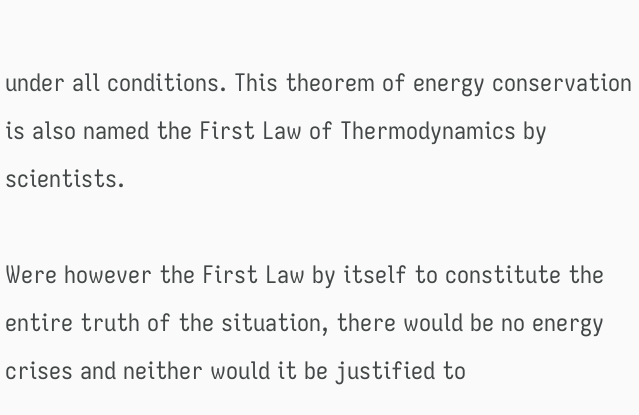under all conditions. This theorem of energy conservation is also named the First Law of Thermodynamics by scientists.

Were however the First Law by itself to constitute the entire truth of the situation, there would be no energy crises and neither would it be justified to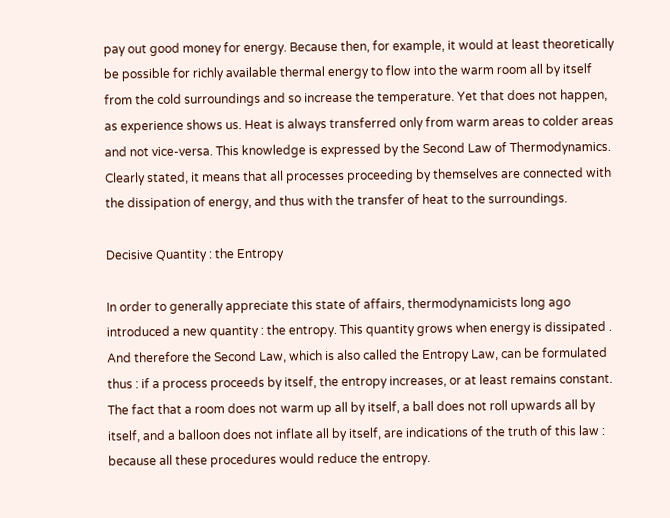pay out good money for energy. Because then, for example, it would at least theoretically be possible for richly available thermal energy to flow into the warm room all by itself from the cold surroundings and so increase the temperature. Yet that does not happen, as experience shows us. Heat is always transferred only from warm areas to colder areas and not vice-versa. This knowledge is expressed by the Second Law of Thermodynamics. Clearly stated, it means that all processes proceeding by themselves are connected with the dissipation of energy, and thus with the transfer of heat to the surroundings.

Decisive Quantity : the Entropy

In order to generally appreciate this state of affairs, thermodynamicists long ago introduced a new quantity : the entropy. This quantity grows when energy is dissipated . And therefore the Second Law, which is also called the Entropy Law, can be formulated thus : if a process proceeds by itself, the entropy increases, or at least remains constant. The fact that a room does not warm up all by itself, a ball does not roll upwards all by itself, and a balloon does not inflate all by itself, are indications of the truth of this law : because all these procedures would reduce the entropy.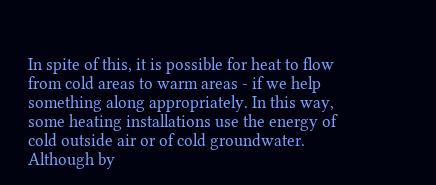In spite of this, it is possible for heat to flow from cold areas to warm areas - if we help something along appropriately. In this way, some heating installations use the energy of cold outside air or of cold groundwater. Although by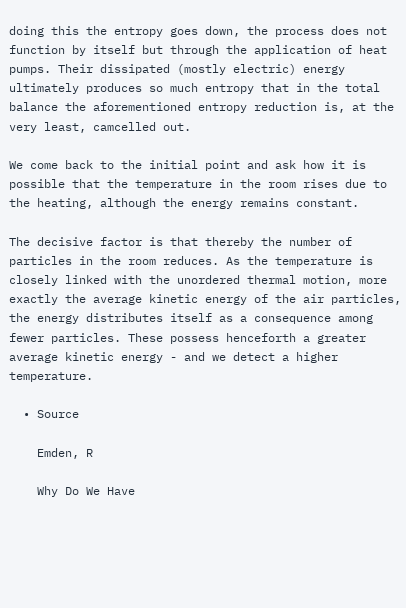doing this the entropy goes down, the process does not function by itself but through the application of heat pumps. Their dissipated (mostly electric) energy ultimately produces so much entropy that in the total balance the aforementioned entropy reduction is, at the very least, camcelled out.

We come back to the initial point and ask how it is possible that the temperature in the room rises due to the heating, although the energy remains constant.

The decisive factor is that thereby the number of particles in the room reduces. As the temperature is closely linked with the unordered thermal motion, more exactly the average kinetic energy of the air particles, the energy distributes itself as a consequence among fewer particles. These possess henceforth a greater average kinetic energy - and we detect a higher temperature.

  • Source

    Emden, R

    Why Do We Have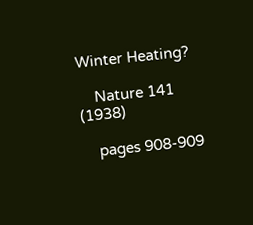Winter Heating?

    Nature 141 (1938)

    pages 908-909